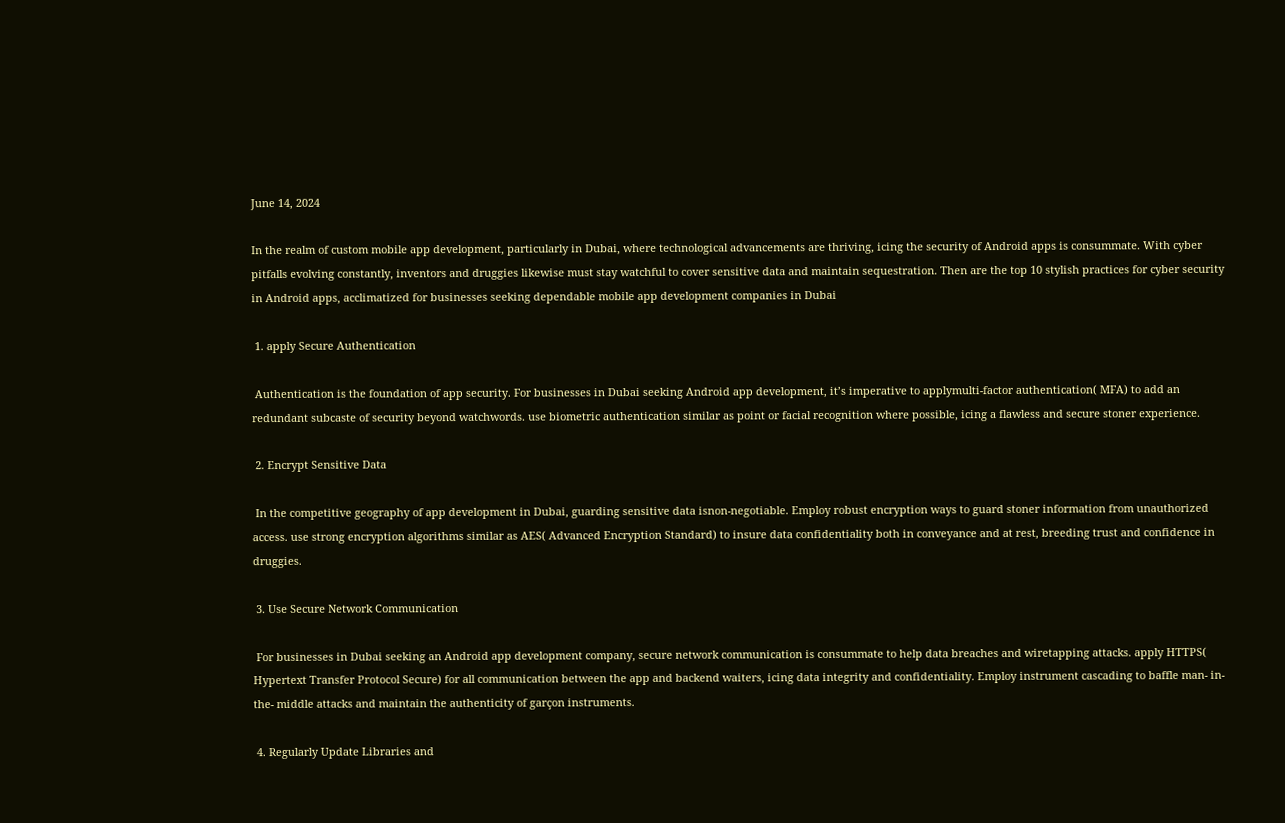June 14, 2024

In the realm of custom mobile app development, particularly in Dubai, where technological advancements are thriving, icing the security of Android apps is consummate. With cyber pitfalls evolving constantly, inventors and druggies likewise must stay watchful to cover sensitive data and maintain sequestration. Then are the top 10 stylish practices for cyber security in Android apps, acclimatized for businesses seeking dependable mobile app development companies in Dubai

 1. apply Secure Authentication

 Authentication is the foundation of app security. For businesses in Dubai seeking Android app development, it’s imperative to applymulti-factor authentication( MFA) to add an redundant subcaste of security beyond watchwords. use biometric authentication similar as point or facial recognition where possible, icing a flawless and secure stoner experience.

 2. Encrypt Sensitive Data

 In the competitive geography of app development in Dubai, guarding sensitive data isnon-negotiable. Employ robust encryption ways to guard stoner information from unauthorized access. use strong encryption algorithms similar as AES( Advanced Encryption Standard) to insure data confidentiality both in conveyance and at rest, breeding trust and confidence in druggies.

 3. Use Secure Network Communication

 For businesses in Dubai seeking an Android app development company, secure network communication is consummate to help data breaches and wiretapping attacks. apply HTTPS( Hypertext Transfer Protocol Secure) for all communication between the app and backend waiters, icing data integrity and confidentiality. Employ instrument cascading to baffle man- in- the- middle attacks and maintain the authenticity of garçon instruments.

 4. Regularly Update Libraries and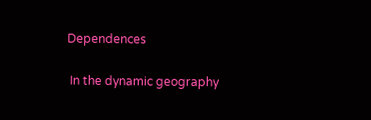Dependences

 In the dynamic geography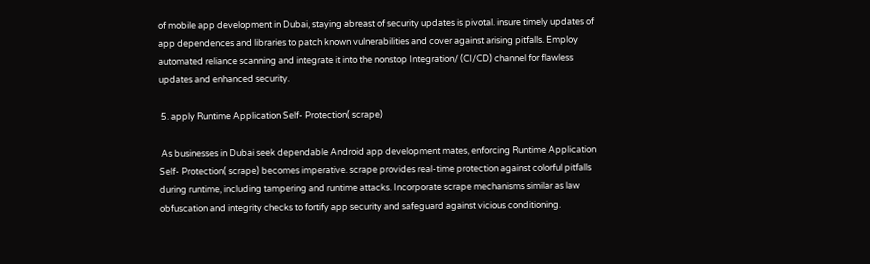of mobile app development in Dubai, staying abreast of security updates is pivotal. insure timely updates of app dependences and libraries to patch known vulnerabilities and cover against arising pitfalls. Employ automated reliance scanning and integrate it into the nonstop Integration/ (CI/CD) channel for flawless updates and enhanced security.

 5. apply Runtime Application Self- Protection( scrape)

 As businesses in Dubai seek dependable Android app development mates, enforcing Runtime Application Self- Protection( scrape) becomes imperative. scrape provides real-time protection against colorful pitfalls during runtime, including tampering and runtime attacks. Incorporate scrape mechanisms similar as law obfuscation and integrity checks to fortify app security and safeguard against vicious conditioning.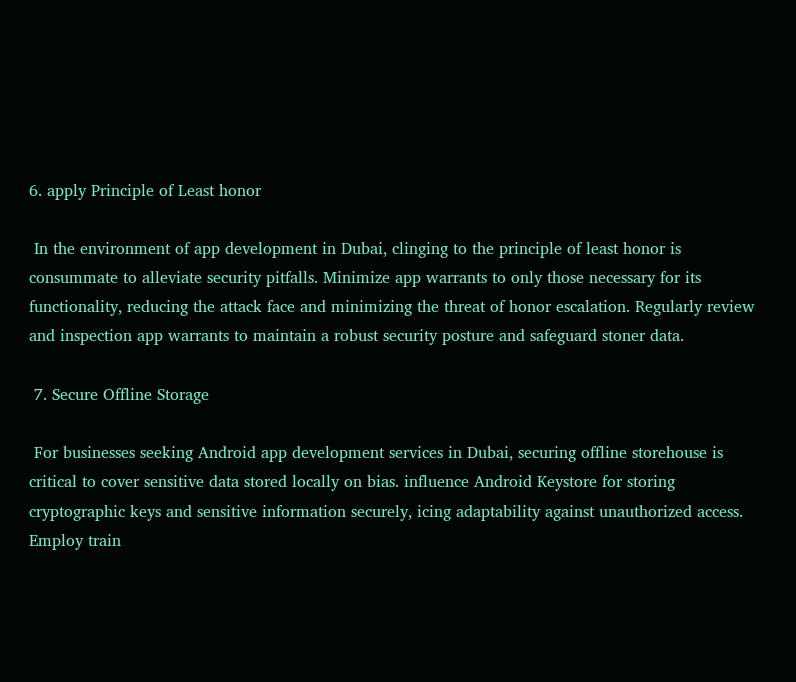6. apply Principle of Least honor

 In the environment of app development in Dubai, clinging to the principle of least honor is consummate to alleviate security pitfalls. Minimize app warrants to only those necessary for its functionality, reducing the attack face and minimizing the threat of honor escalation. Regularly review and inspection app warrants to maintain a robust security posture and safeguard stoner data.

 7. Secure Offline Storage

 For businesses seeking Android app development services in Dubai, securing offline storehouse is critical to cover sensitive data stored locally on bias. influence Android Keystore for storing cryptographic keys and sensitive information securely, icing adaptability against unauthorized access. Employ train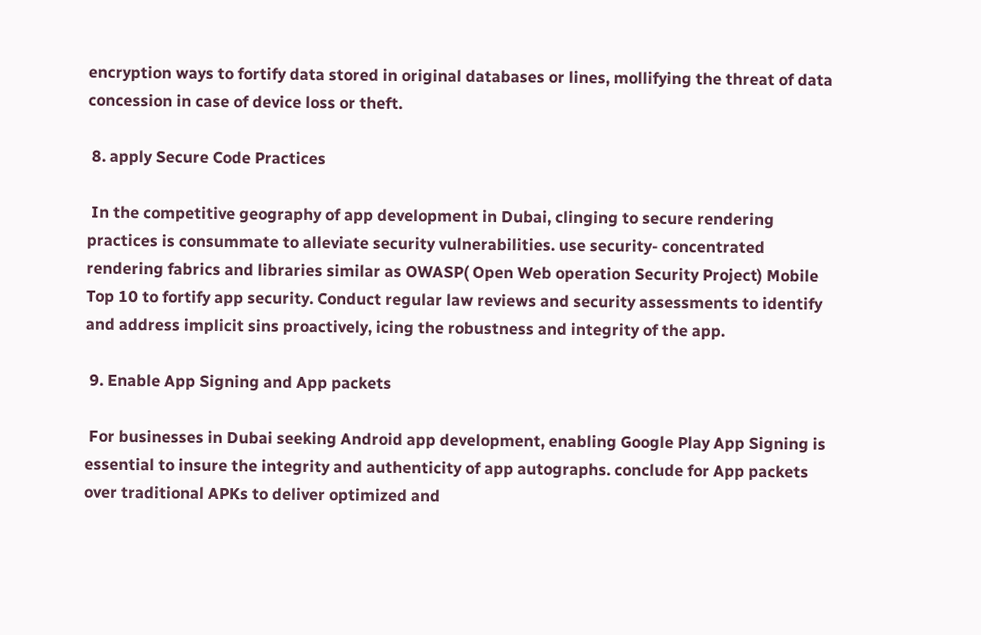encryption ways to fortify data stored in original databases or lines, mollifying the threat of data concession in case of device loss or theft.

 8. apply Secure Code Practices

 In the competitive geography of app development in Dubai, clinging to secure rendering practices is consummate to alleviate security vulnerabilities. use security- concentrated rendering fabrics and libraries similar as OWASP( Open Web operation Security Project) Mobile Top 10 to fortify app security. Conduct regular law reviews and security assessments to identify and address implicit sins proactively, icing the robustness and integrity of the app.

 9. Enable App Signing and App packets

 For businesses in Dubai seeking Android app development, enabling Google Play App Signing is essential to insure the integrity and authenticity of app autographs. conclude for App packets over traditional APKs to deliver optimized and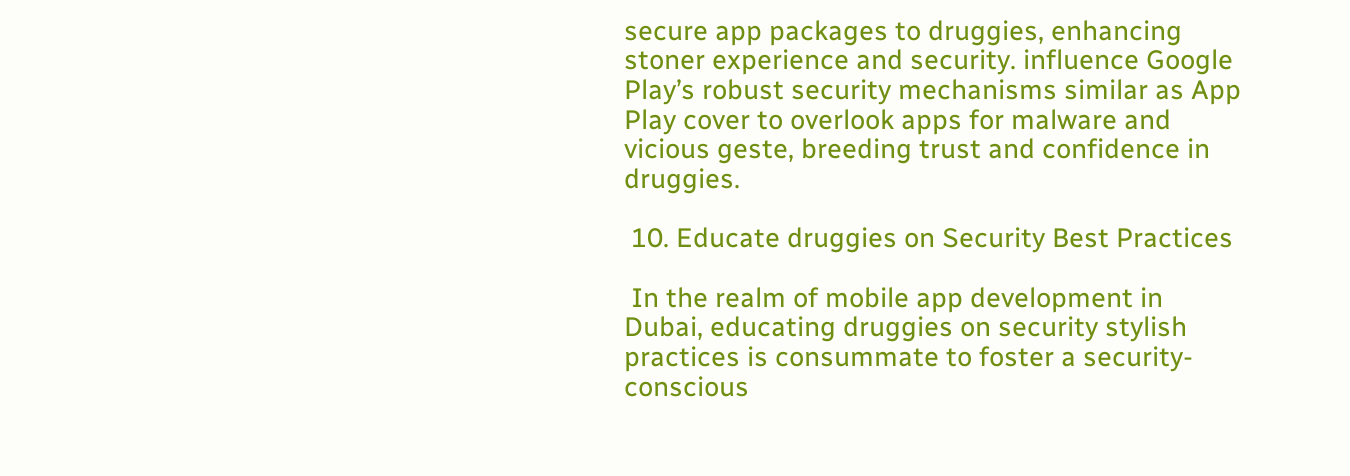secure app packages to druggies, enhancing stoner experience and security. influence Google Play’s robust security mechanisms similar as App Play cover to overlook apps for malware and vicious geste, breeding trust and confidence in druggies.

 10. Educate druggies on Security Best Practices

 In the realm of mobile app development in Dubai, educating druggies on security stylish practices is consummate to foster a security-conscious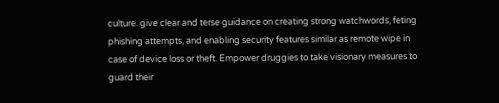culture. give clear and terse guidance on creating strong watchwords, feting phishing attempts, and enabling security features similar as remote wipe in case of device loss or theft. Empower druggies to take visionary measures to guard their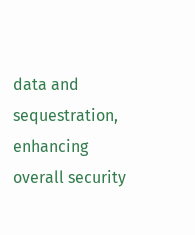data and sequestration, enhancing overall security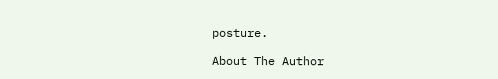posture.

About The Author